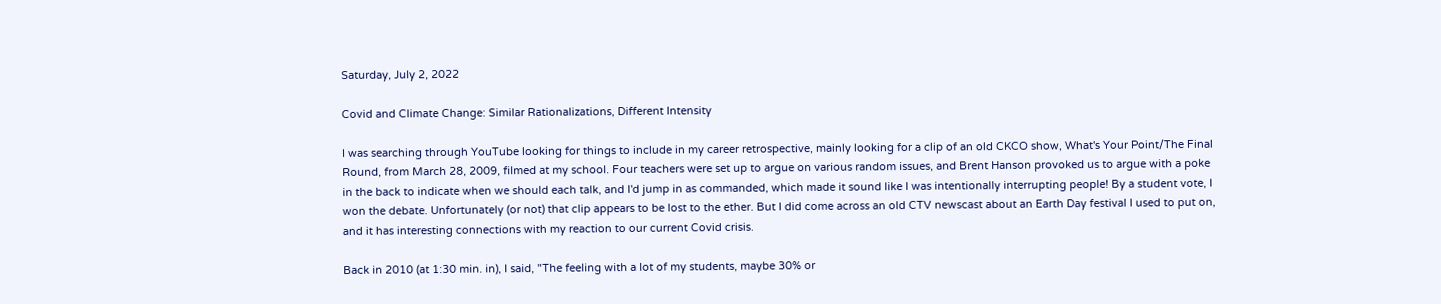Saturday, July 2, 2022

Covid and Climate Change: Similar Rationalizations, Different Intensity

I was searching through YouTube looking for things to include in my career retrospective, mainly looking for a clip of an old CKCO show, What's Your Point/The Final Round, from March 28, 2009, filmed at my school. Four teachers were set up to argue on various random issues, and Brent Hanson provoked us to argue with a poke in the back to indicate when we should each talk, and I'd jump in as commanded, which made it sound like I was intentionally interrupting people! By a student vote, I won the debate. Unfortunately (or not) that clip appears to be lost to the ether. But I did come across an old CTV newscast about an Earth Day festival I used to put on, and it has interesting connections with my reaction to our current Covid crisis.

Back in 2010 (at 1:30 min. in), I said, "The feeling with a lot of my students, maybe 30% or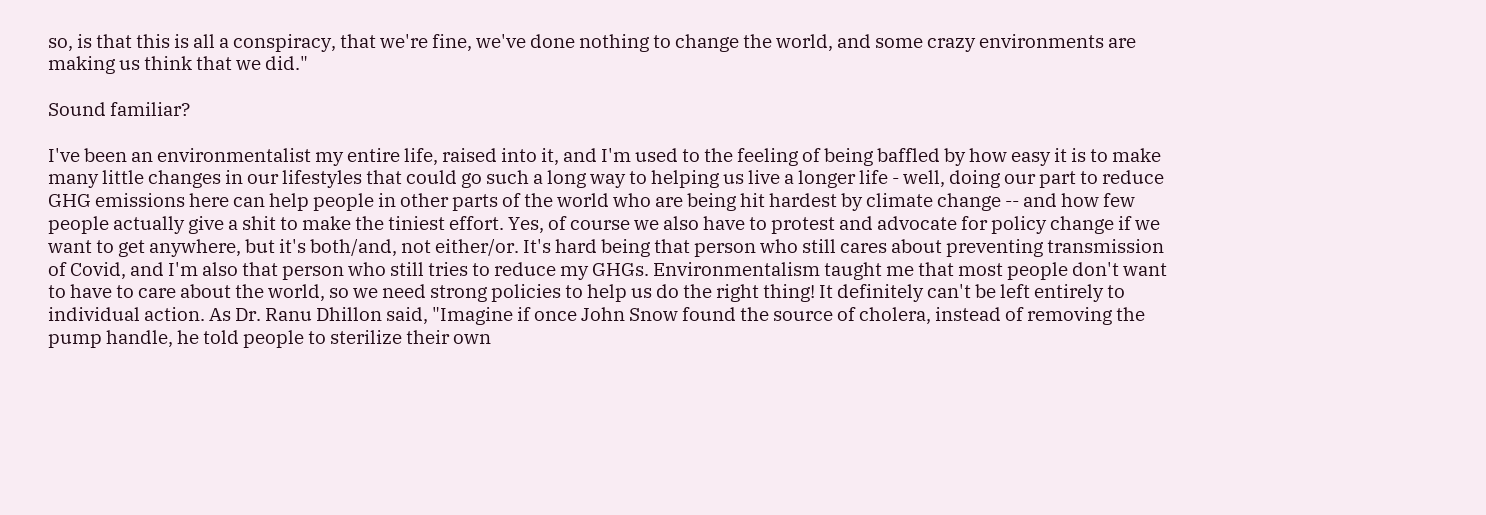so, is that this is all a conspiracy, that we're fine, we've done nothing to change the world, and some crazy environments are making us think that we did."

Sound familiar?

I've been an environmentalist my entire life, raised into it, and I'm used to the feeling of being baffled by how easy it is to make many little changes in our lifestyles that could go such a long way to helping us live a longer life - well, doing our part to reduce GHG emissions here can help people in other parts of the world who are being hit hardest by climate change -- and how few people actually give a shit to make the tiniest effort. Yes, of course we also have to protest and advocate for policy change if we want to get anywhere, but it's both/and, not either/or. It's hard being that person who still cares about preventing transmission of Covid, and I'm also that person who still tries to reduce my GHGs. Environmentalism taught me that most people don't want to have to care about the world, so we need strong policies to help us do the right thing! It definitely can't be left entirely to individual action. As Dr. Ranu Dhillon said, "Imagine if once John Snow found the source of cholera, instead of removing the pump handle, he told people to sterilize their own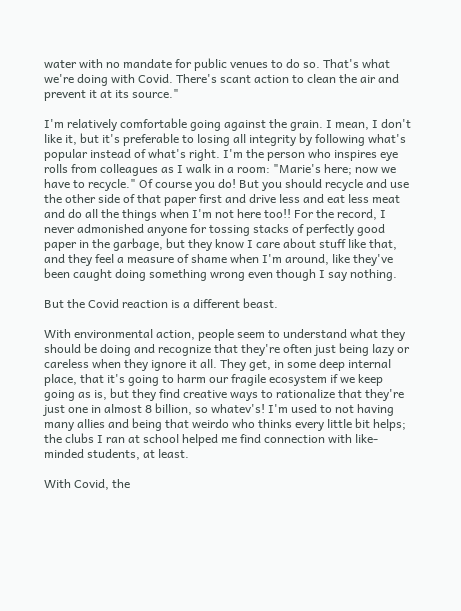water with no mandate for public venues to do so. That's what we're doing with Covid. There's scant action to clean the air and prevent it at its source."

I'm relatively comfortable going against the grain. I mean, I don't like it, but it's preferable to losing all integrity by following what's popular instead of what's right. I'm the person who inspires eye rolls from colleagues as I walk in a room: "Marie's here; now we have to recycle." Of course you do! But you should recycle and use the other side of that paper first and drive less and eat less meat and do all the things when I'm not here too!! For the record, I never admonished anyone for tossing stacks of perfectly good paper in the garbage, but they know I care about stuff like that, and they feel a measure of shame when I'm around, like they've been caught doing something wrong even though I say nothing.

But the Covid reaction is a different beast.

With environmental action, people seem to understand what they should be doing and recognize that they're often just being lazy or careless when they ignore it all. They get, in some deep internal place, that it's going to harm our fragile ecosystem if we keep going as is, but they find creative ways to rationalize that they're just one in almost 8 billion, so whatev's! I'm used to not having many allies and being that weirdo who thinks every little bit helps; the clubs I ran at school helped me find connection with like-minded students, at least.

With Covid, the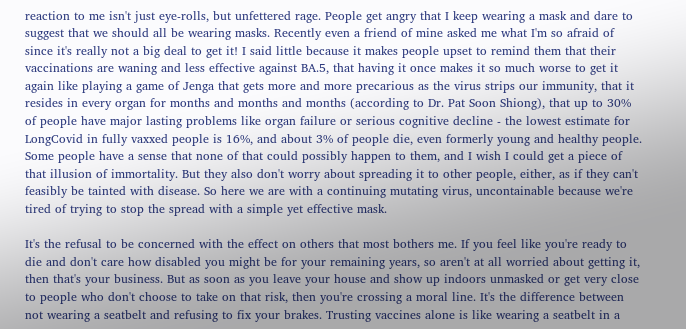reaction to me isn't just eye-rolls, but unfettered rage. People get angry that I keep wearing a mask and dare to suggest that we should all be wearing masks. Recently even a friend of mine asked me what I'm so afraid of since it's really not a big deal to get it! I said little because it makes people upset to remind them that their vaccinations are waning and less effective against BA.5, that having it once makes it so much worse to get it again like playing a game of Jenga that gets more and more precarious as the virus strips our immunity, that it resides in every organ for months and months and months (according to Dr. Pat Soon Shiong), that up to 30% of people have major lasting problems like organ failure or serious cognitive decline - the lowest estimate for LongCovid in fully vaxxed people is 16%, and about 3% of people die, even formerly young and healthy people. Some people have a sense that none of that could possibly happen to them, and I wish I could get a piece of that illusion of immortality. But they also don't worry about spreading it to other people, either, as if they can't feasibly be tainted with disease. So here we are with a continuing mutating virus, uncontainable because we're tired of trying to stop the spread with a simple yet effective mask.

It's the refusal to be concerned with the effect on others that most bothers me. If you feel like you're ready to die and don't care how disabled you might be for your remaining years, so aren't at all worried about getting it, then that's your business. But as soon as you leave your house and show up indoors unmasked or get very close to people who don't choose to take on that risk, then you're crossing a moral line. It's the difference between not wearing a seatbelt and refusing to fix your brakes. Trusting vaccines alone is like wearing a seatbelt in a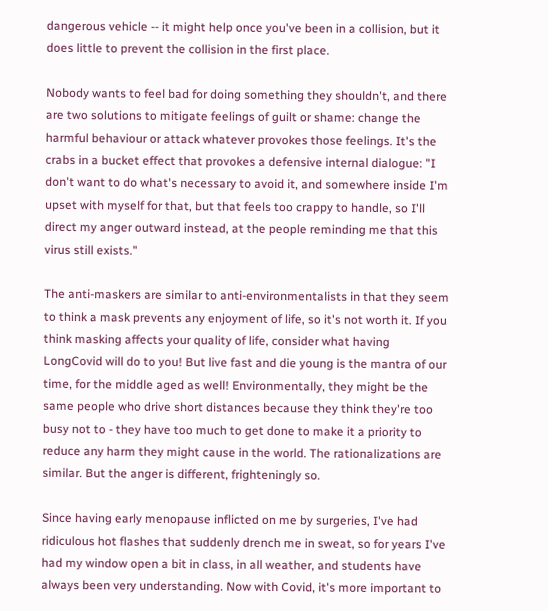dangerous vehicle -- it might help once you've been in a collision, but it does little to prevent the collision in the first place.

Nobody wants to feel bad for doing something they shouldn't, and there are two solutions to mitigate feelings of guilt or shame: change the harmful behaviour or attack whatever provokes those feelings. It's the crabs in a bucket effect that provokes a defensive internal dialogue: "I don't want to do what's necessary to avoid it, and somewhere inside I'm upset with myself for that, but that feels too crappy to handle, so I'll direct my anger outward instead, at the people reminding me that this virus still exists."

The anti-maskers are similar to anti-environmentalists in that they seem to think a mask prevents any enjoyment of life, so it's not worth it. If you think masking affects your quality of life, consider what having LongCovid will do to you! But live fast and die young is the mantra of our time, for the middle aged as well! Environmentally, they might be the same people who drive short distances because they think they're too busy not to - they have too much to get done to make it a priority to reduce any harm they might cause in the world. The rationalizations are similar. But the anger is different, frighteningly so.

Since having early menopause inflicted on me by surgeries, I've had ridiculous hot flashes that suddenly drench me in sweat, so for years I've had my window open a bit in class, in all weather, and students have always been very understanding. Now with Covid, it's more important to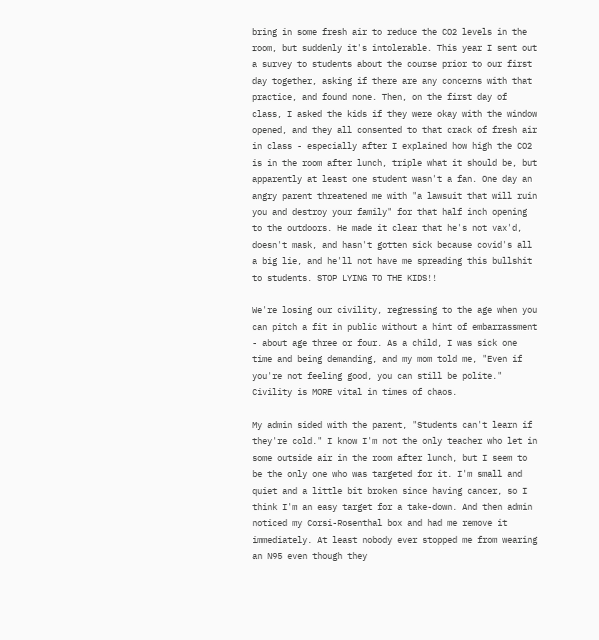bring in some fresh air to reduce the CO2 levels in the room, but suddenly it's intolerable. This year I sent out a survey to students about the course prior to our first day together, asking if there are any concerns with that practice, and found none. Then, on the first day of class, I asked the kids if they were okay with the window opened, and they all consented to that crack of fresh air in class - especially after I explained how high the CO2 is in the room after lunch, triple what it should be, but apparently at least one student wasn't a fan. One day an angry parent threatened me with "a lawsuit that will ruin you and destroy your family" for that half inch opening to the outdoors. He made it clear that he's not vax'd, doesn't mask, and hasn't gotten sick because covid's all a big lie, and he'll not have me spreading this bullshit to students. STOP LYING TO THE KIDS!!

We're losing our civility, regressing to the age when you can pitch a fit in public without a hint of embarrassment - about age three or four. As a child, I was sick one time and being demanding, and my mom told me, "Even if you're not feeling good, you can still be polite." Civility is MORE vital in times of chaos.

My admin sided with the parent, "Students can't learn if they're cold." I know I'm not the only teacher who let in some outside air in the room after lunch, but I seem to be the only one who was targeted for it. I'm small and quiet and a little bit broken since having cancer, so I think I'm an easy target for a take-down. And then admin noticed my Corsi-Rosenthal box and had me remove it immediately. At least nobody ever stopped me from wearing an N95 even though they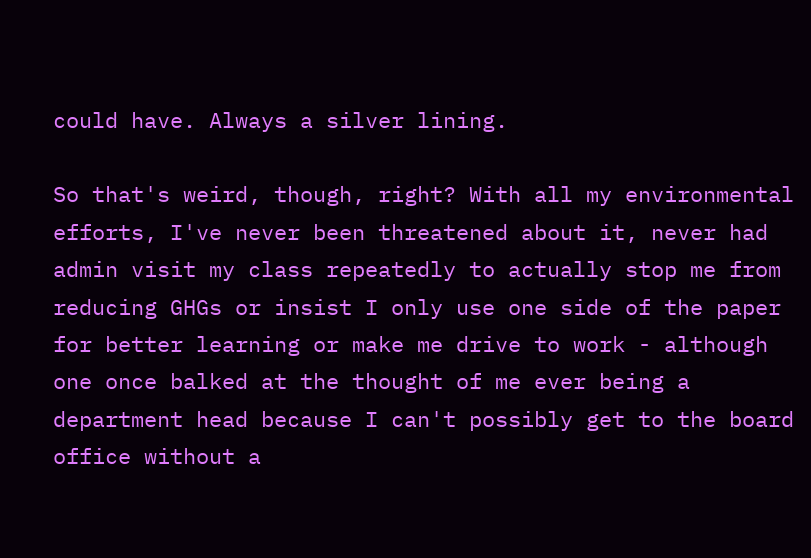could have. Always a silver lining.

So that's weird, though, right? With all my environmental efforts, I've never been threatened about it, never had admin visit my class repeatedly to actually stop me from reducing GHGs or insist I only use one side of the paper for better learning or make me drive to work - although one once balked at the thought of me ever being a department head because I can't possibly get to the board office without a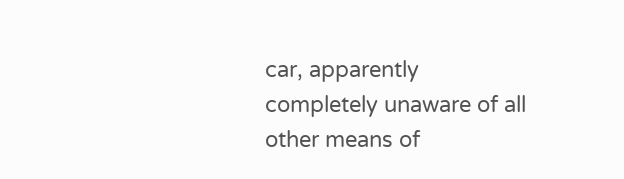car, apparently completely unaware of all other means of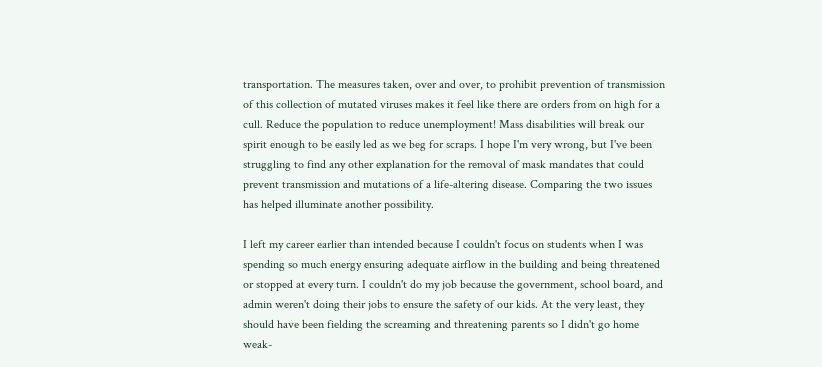transportation. The measures taken, over and over, to prohibit prevention of transmission of this collection of mutated viruses makes it feel like there are orders from on high for a cull. Reduce the population to reduce unemployment! Mass disabilities will break our spirit enough to be easily led as we beg for scraps. I hope I'm very wrong, but I've been struggling to find any other explanation for the removal of mask mandates that could prevent transmission and mutations of a life-altering disease. Comparing the two issues has helped illuminate another possibility.

I left my career earlier than intended because I couldn't focus on students when I was spending so much energy ensuring adequate airflow in the building and being threatened or stopped at every turn. I couldn't do my job because the government, school board, and admin weren't doing their jobs to ensure the safety of our kids. At the very least, they should have been fielding the screaming and threatening parents so I didn't go home weak-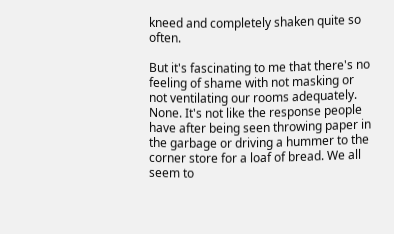kneed and completely shaken quite so often.

But it's fascinating to me that there's no feeling of shame with not masking or not ventilating our rooms adequately. None. It's not like the response people have after being seen throwing paper in the garbage or driving a hummer to the corner store for a loaf of bread. We all seem to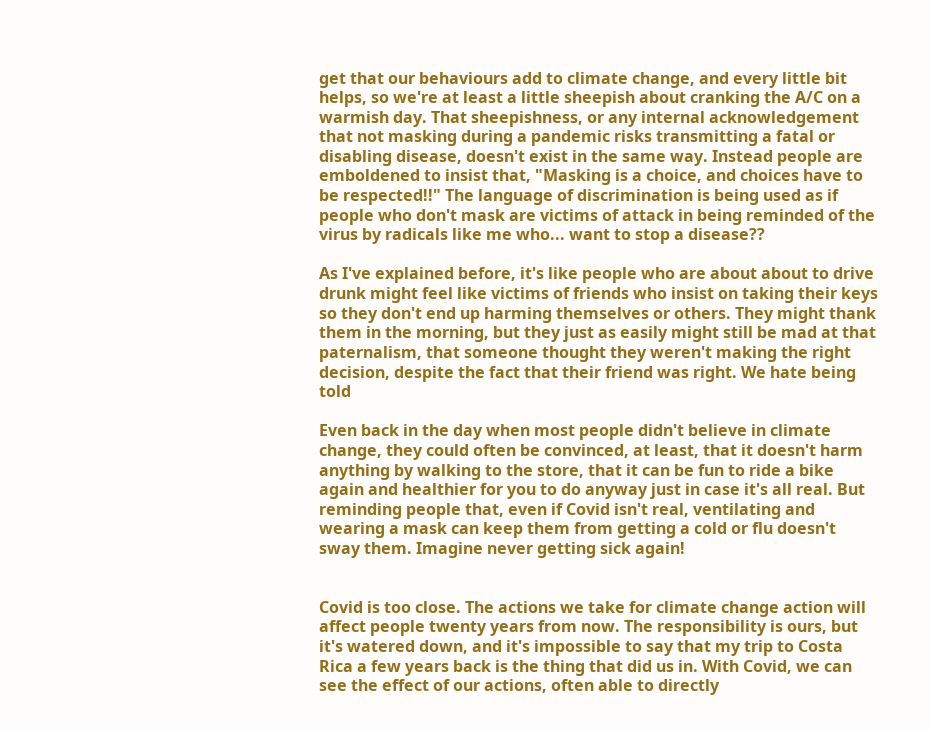get that our behaviours add to climate change, and every little bit helps, so we're at least a little sheepish about cranking the A/C on a warmish day. That sheepishness, or any internal acknowledgement that not masking during a pandemic risks transmitting a fatal or disabling disease, doesn't exist in the same way. Instead people are emboldened to insist that, "Masking is a choice, and choices have to be respected!!" The language of discrimination is being used as if people who don't mask are victims of attack in being reminded of the virus by radicals like me who... want to stop a disease??

As I've explained before, it's like people who are about about to drive drunk might feel like victims of friends who insist on taking their keys so they don't end up harming themselves or others. They might thank them in the morning, but they just as easily might still be mad at that paternalism, that someone thought they weren't making the right decision, despite the fact that their friend was right. We hate being told

Even back in the day when most people didn't believe in climate change, they could often be convinced, at least, that it doesn't harm anything by walking to the store, that it can be fun to ride a bike again and healthier for you to do anyway just in case it's all real. But reminding people that, even if Covid isn't real, ventilating and wearing a mask can keep them from getting a cold or flu doesn't sway them. Imagine never getting sick again!


Covid is too close. The actions we take for climate change action will affect people twenty years from now. The responsibility is ours, but it's watered down, and it's impossible to say that my trip to Costa Rica a few years back is the thing that did us in. With Covid, we can see the effect of our actions, often able to directly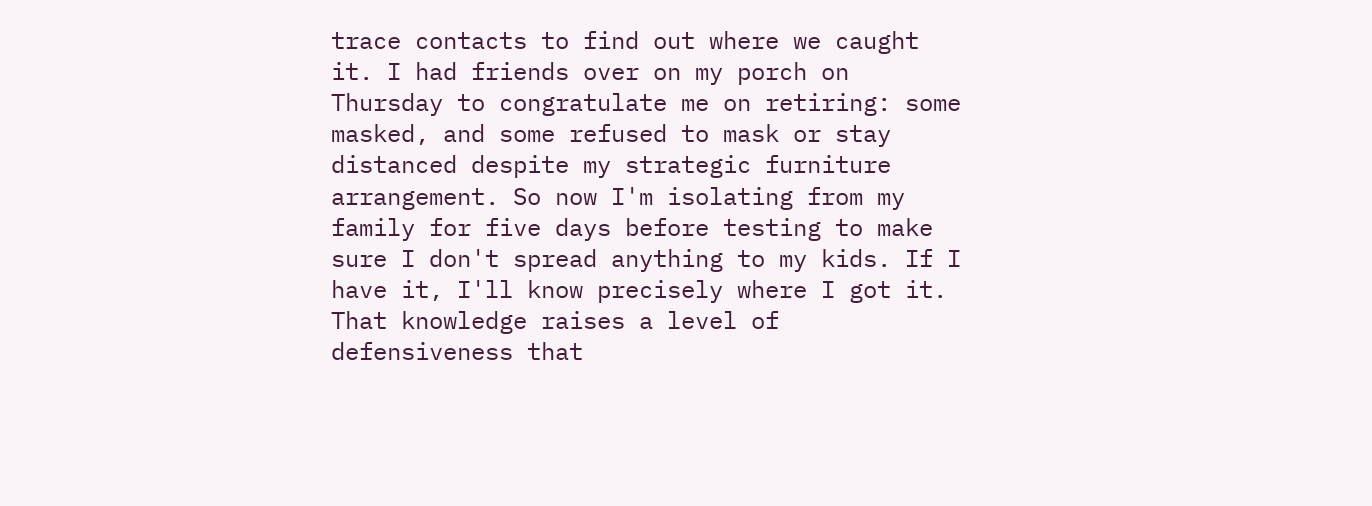trace contacts to find out where we caught it. I had friends over on my porch on Thursday to congratulate me on retiring: some masked, and some refused to mask or stay distanced despite my strategic furniture arrangement. So now I'm isolating from my family for five days before testing to make sure I don't spread anything to my kids. If I have it, I'll know precisely where I got it. That knowledge raises a level of defensiveness that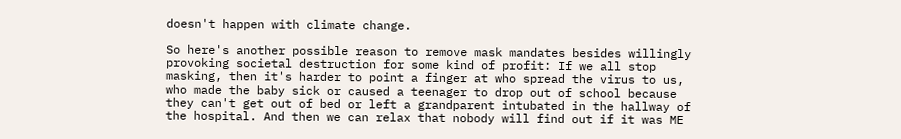doesn't happen with climate change.

So here's another possible reason to remove mask mandates besides willingly provoking societal destruction for some kind of profit: If we all stop masking, then it's harder to point a finger at who spread the virus to us, who made the baby sick or caused a teenager to drop out of school because they can't get out of bed or left a grandparent intubated in the hallway of the hospital. And then we can relax that nobody will find out if it was ME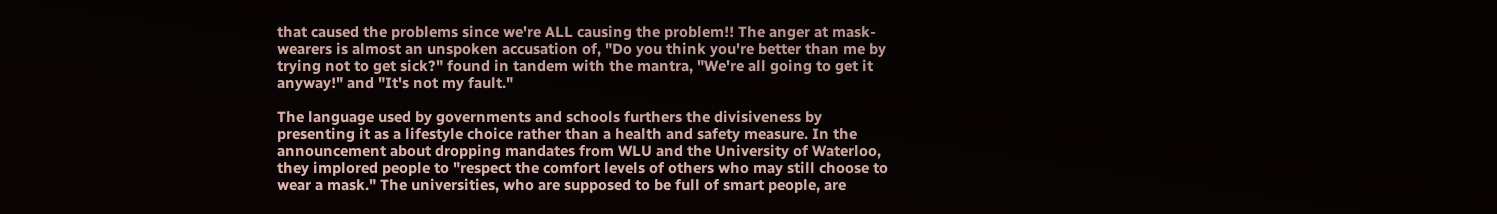that caused the problems since we're ALL causing the problem!! The anger at mask-wearers is almost an unspoken accusation of, "Do you think you're better than me by trying not to get sick?" found in tandem with the mantra, "We're all going to get it anyway!" and "It's not my fault."

The language used by governments and schools furthers the divisiveness by presenting it as a lifestyle choice rather than a health and safety measure. In the announcement about dropping mandates from WLU and the University of Waterloo, they implored people to "respect the comfort levels of others who may still choose to wear a mask." The universities, who are supposed to be full of smart people, are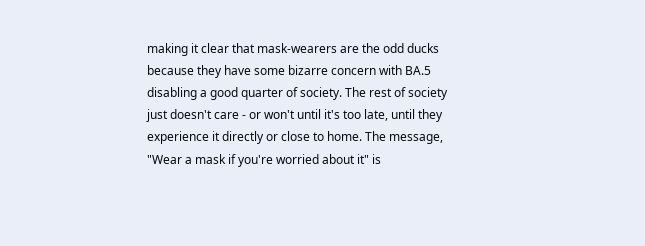making it clear that mask-wearers are the odd ducks because they have some bizarre concern with BA.5 disabling a good quarter of society. The rest of society just doesn't care - or won't until it's too late, until they experience it directly or close to home. The message, "Wear a mask if you're worried about it" is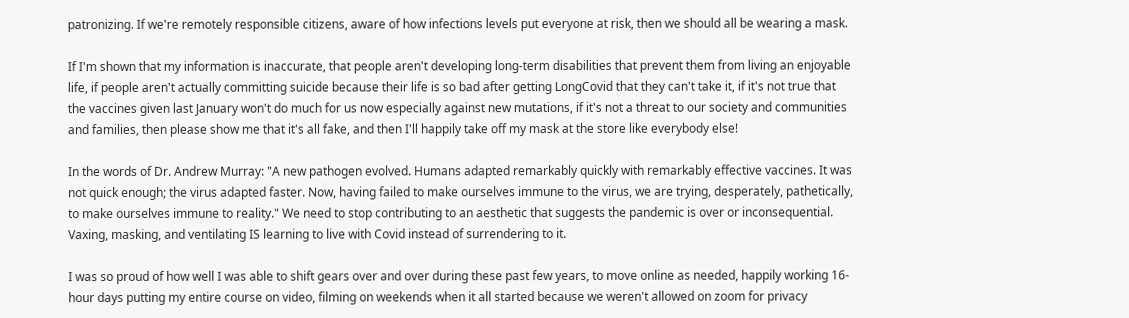patronizing. If we're remotely responsible citizens, aware of how infections levels put everyone at risk, then we should all be wearing a mask.

If I'm shown that my information is inaccurate, that people aren't developing long-term disabilities that prevent them from living an enjoyable life, if people aren't actually committing suicide because their life is so bad after getting LongCovid that they can't take it, if it's not true that the vaccines given last January won't do much for us now especially against new mutations, if it's not a threat to our society and communities and families, then please show me that it's all fake, and then I'll happily take off my mask at the store like everybody else!

In the words of Dr. Andrew Murray: "A new pathogen evolved. Humans adapted remarkably quickly with remarkably effective vaccines. It was not quick enough; the virus adapted faster. Now, having failed to make ourselves immune to the virus, we are trying, desperately, pathetically, to make ourselves immune to reality." We need to stop contributing to an aesthetic that suggests the pandemic is over or inconsequential. Vaxing, masking, and ventilating IS learning to live with Covid instead of surrendering to it.

I was so proud of how well I was able to shift gears over and over during these past few years, to move online as needed, happily working 16-hour days putting my entire course on video, filming on weekends when it all started because we weren't allowed on zoom for privacy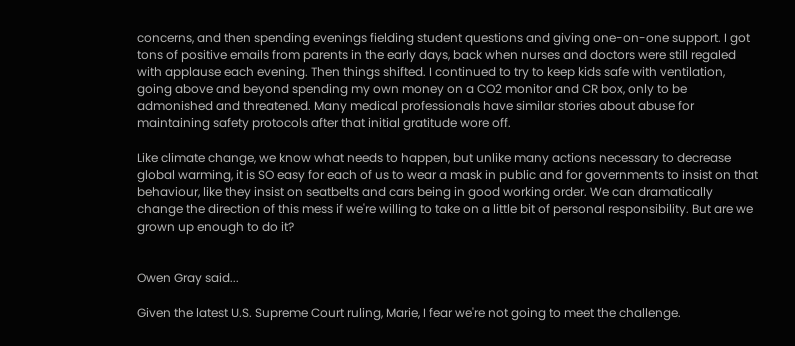concerns, and then spending evenings fielding student questions and giving one-on-one support. I got tons of positive emails from parents in the early days, back when nurses and doctors were still regaled with applause each evening. Then things shifted. I continued to try to keep kids safe with ventilation, going above and beyond spending my own money on a CO2 monitor and CR box, only to be admonished and threatened. Many medical professionals have similar stories about abuse for maintaining safety protocols after that initial gratitude wore off.

Like climate change, we know what needs to happen, but unlike many actions necessary to decrease global warming, it is SO easy for each of us to wear a mask in public and for governments to insist on that behaviour, like they insist on seatbelts and cars being in good working order. We can dramatically change the direction of this mess if we're willing to take on a little bit of personal responsibility. But are we grown up enough to do it?


Owen Gray said...

Given the latest U.S. Supreme Court ruling, Marie, I fear we're not going to meet the challenge.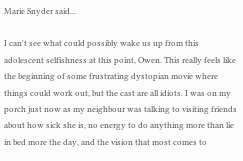Marie Snyder said...

I can't see what could possibly wake us up from this adolescent selfishness at this point, Owen. This really feels like the beginning of some frustrating dystopian movie where things could work out, but the cast are all idiots. I was on my porch just now as my neighbour was talking to visiting friends about how sick she is, no energy to do anything more than lie in bed more the day, and the vision that most comes to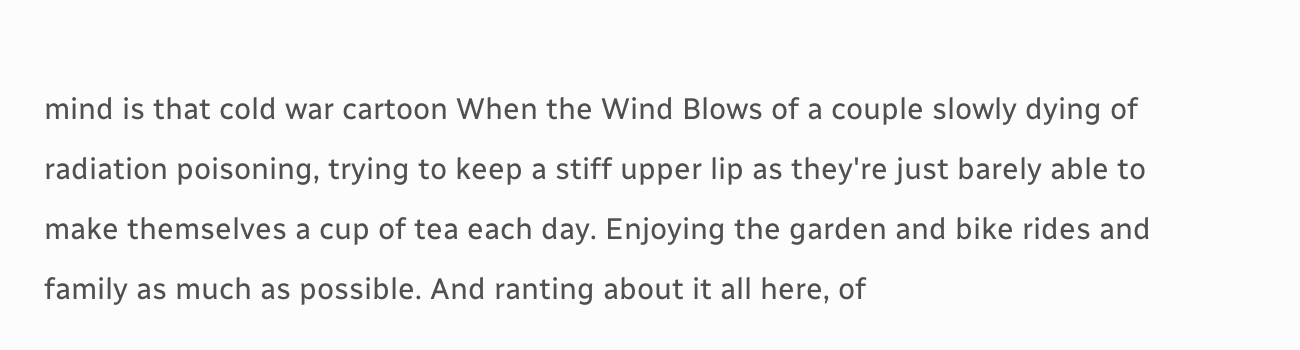mind is that cold war cartoon When the Wind Blows of a couple slowly dying of radiation poisoning, trying to keep a stiff upper lip as they're just barely able to make themselves a cup of tea each day. Enjoying the garden and bike rides and family as much as possible. And ranting about it all here, of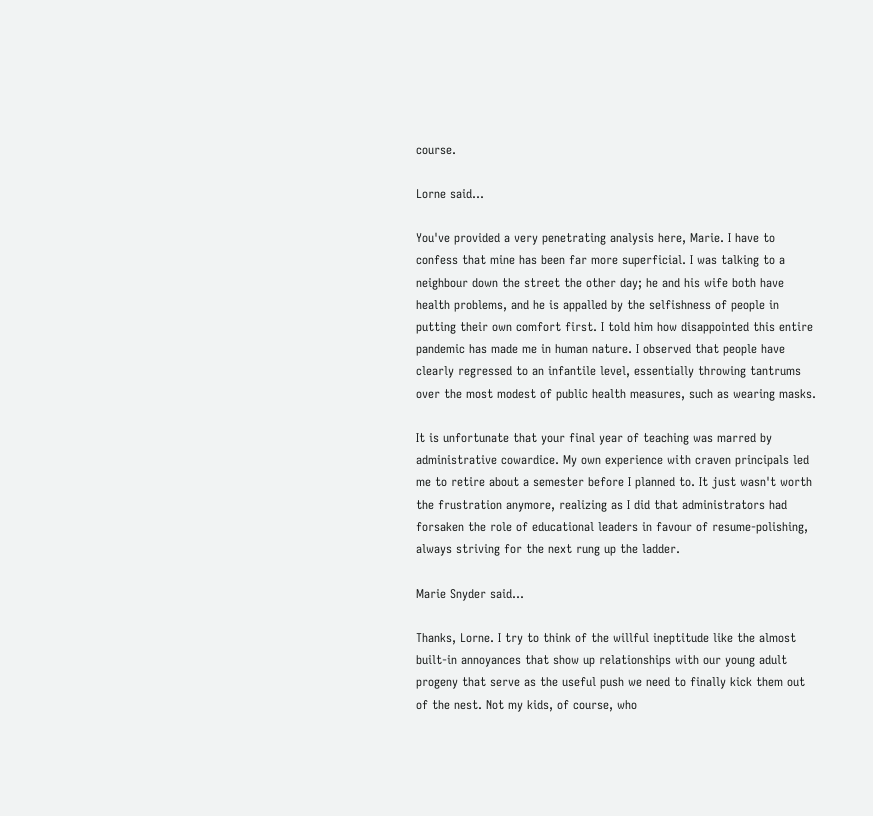course.

Lorne said...

You've provided a very penetrating analysis here, Marie. I have to confess that mine has been far more superficial. I was talking to a neighbour down the street the other day; he and his wife both have health problems, and he is appalled by the selfishness of people in putting their own comfort first. I told him how disappointed this entire pandemic has made me in human nature. I observed that people have clearly regressed to an infantile level, essentially throwing tantrums over the most modest of public health measures, such as wearing masks.

It is unfortunate that your final year of teaching was marred by administrative cowardice. My own experience with craven principals led me to retire about a semester before I planned to. It just wasn't worth the frustration anymore, realizing as I did that administrators had forsaken the role of educational leaders in favour of resume-polishing, always striving for the next rung up the ladder.

Marie Snyder said...

Thanks, Lorne. I try to think of the willful ineptitude like the almost built-in annoyances that show up relationships with our young adult progeny that serve as the useful push we need to finally kick them out of the nest. Not my kids, of course, who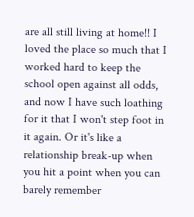are all still living at home!! I loved the place so much that I worked hard to keep the school open against all odds, and now I have such loathing for it that I won't step foot in it again. Or it's like a relationship break-up when you hit a point when you can barely remember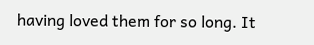having loved them for so long. It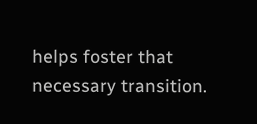helps foster that necessary transition.